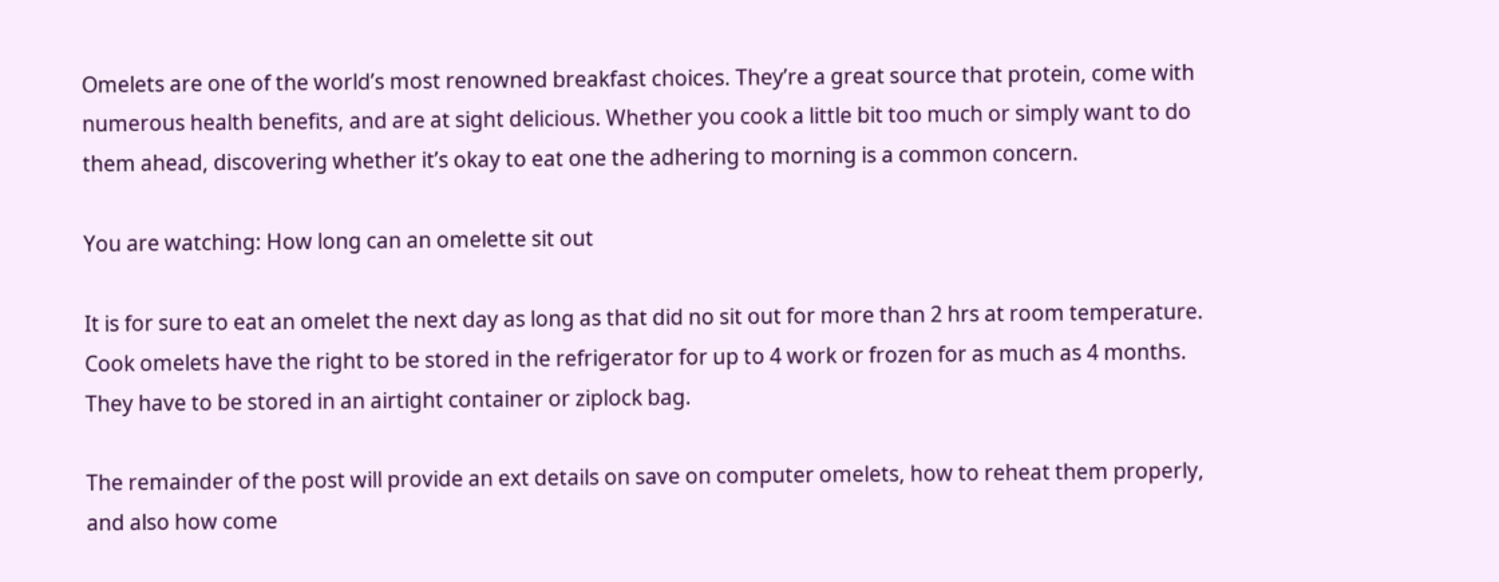Omelets are one of the world’s most renowned breakfast choices. They’re a great source that protein, come with numerous health benefits, and are at sight delicious. Whether you cook a little bit too much or simply want to do them ahead, discovering whether it’s okay to eat one the adhering to morning is a common concern.

You are watching: How long can an omelette sit out

It is for sure to eat an omelet the next day as long as that did no sit out for more than 2 hrs at room temperature. Cook omelets have the right to be stored in the refrigerator for up to 4 work or frozen for as much as 4 months. They have to be stored in an airtight container or ziplock bag.

The remainder of the post will provide an ext details on save on computer omelets, how to reheat them properly, and also how come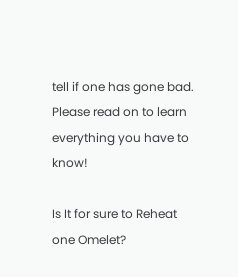tell if one has gone bad. Please read on to learn everything you have to know!

Is It for sure to Reheat one Omelet?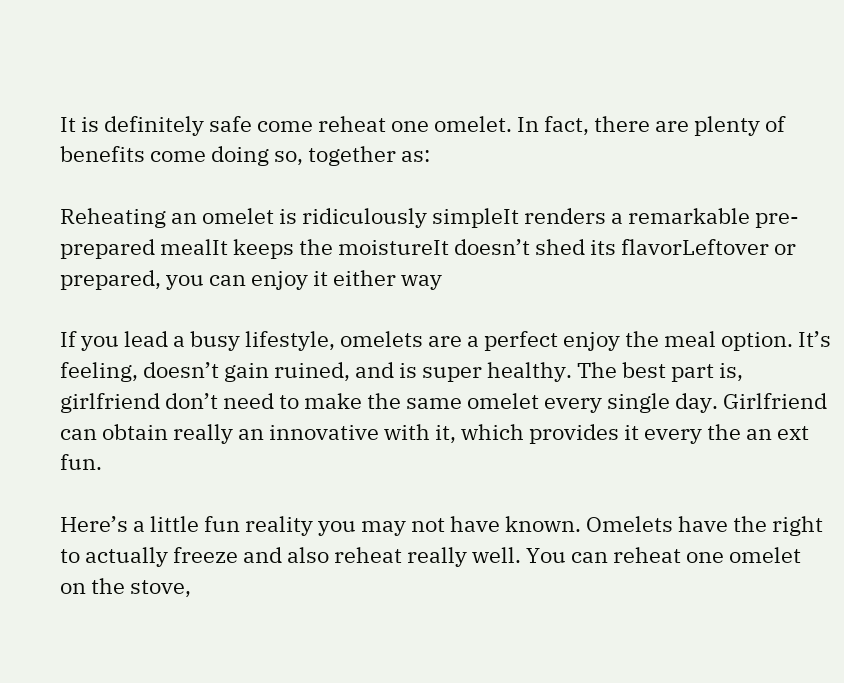It is definitely safe come reheat one omelet. In fact, there are plenty of benefits come doing so, together as:

Reheating an omelet is ridiculously simpleIt renders a remarkable pre-prepared mealIt keeps the moistureIt doesn’t shed its flavorLeftover or prepared, you can enjoy it either way

If you lead a busy lifestyle, omelets are a perfect enjoy the meal option. It’s feeling, doesn’t gain ruined, and is super healthy. The best part is, girlfriend don’t need to make the same omelet every single day. Girlfriend can obtain really an innovative with it, which provides it every the an ext fun.

Here’s a little fun reality you may not have known. Omelets have the right to actually freeze and also reheat really well. You can reheat one omelet on the stove,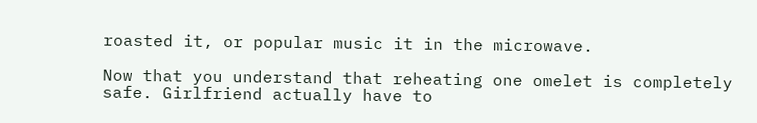roasted it, or popular music it in the microwave.

Now that you understand that reheating one omelet is completely safe. Girlfriend actually have to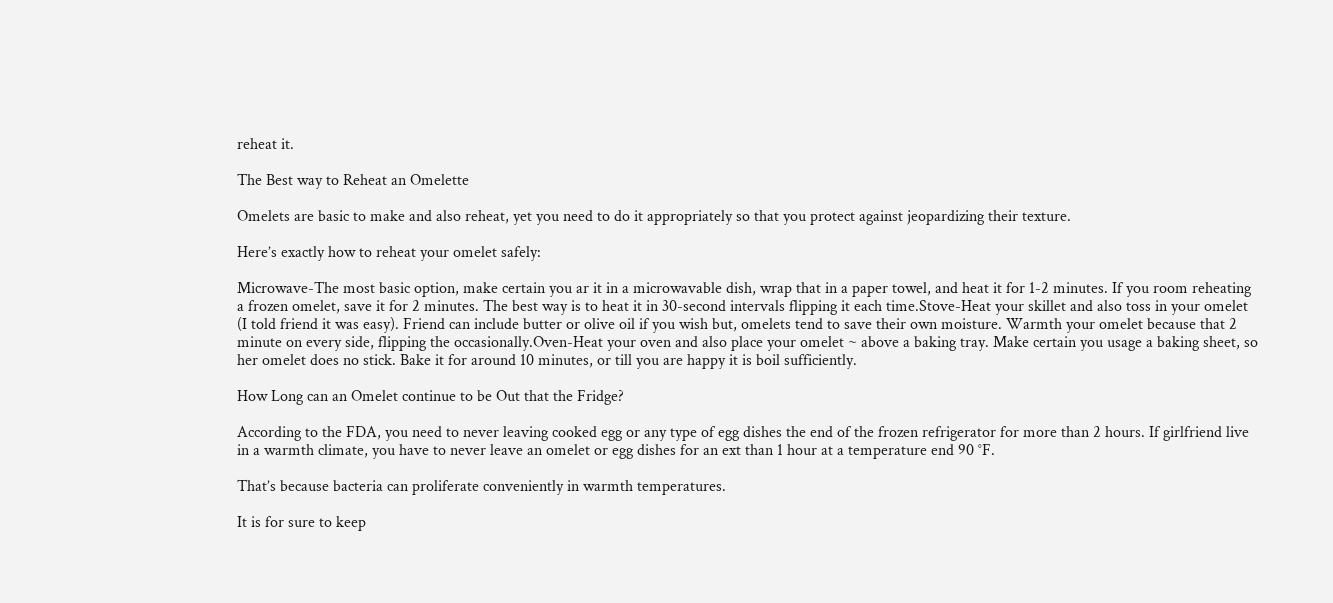reheat it.

The Best way to Reheat an Omelette

Omelets are basic to make and also reheat, yet you need to do it appropriately so that you protect against jeopardizing their texture.

Here’s exactly how to reheat your omelet safely:

Microwave-The most basic option, make certain you ar it in a microwavable dish, wrap that in a paper towel, and heat it for 1-2 minutes. If you room reheating a frozen omelet, save it for 2 minutes. The best way is to heat it in 30-second intervals flipping it each time.Stove-Heat your skillet and also toss in your omelet (I told friend it was easy). Friend can include butter or olive oil if you wish but, omelets tend to save their own moisture. Warmth your omelet because that 2 minute on every side, flipping the occasionally.Oven-Heat your oven and also place your omelet ~ above a baking tray. Make certain you usage a baking sheet, so her omelet does no stick. Bake it for around 10 minutes, or till you are happy it is boil sufficiently.

How Long can an Omelet continue to be Out that the Fridge?

According to the FDA, you need to never leaving cooked egg or any type of egg dishes the end of the frozen refrigerator for more than 2 hours. If girlfriend live in a warmth climate, you have to never leave an omelet or egg dishes for an ext than 1 hour at a temperature end 90 °F.

That’s because bacteria can proliferate conveniently in warmth temperatures.

It is for sure to keep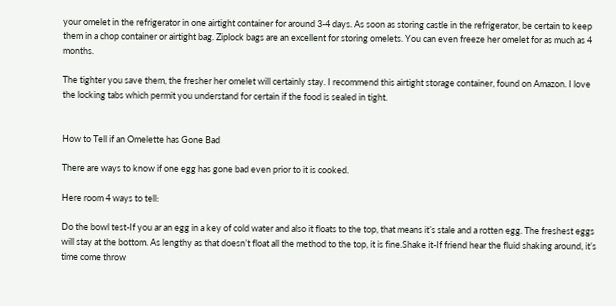your omelet in the refrigerator in one airtight container for around 3-4 days. As soon as storing castle in the refrigerator, be certain to keep them in a chop container or airtight bag. Ziplock bags are an excellent for storing omelets. You can even freeze her omelet for as much as 4 months.

The tighter you save them, the fresher her omelet will certainly stay. I recommend this airtight storage container, found on Amazon. I love the locking tabs which permit you understand for certain if the food is sealed in tight.


How to Tell if an Omelette has Gone Bad

There are ways to know if one egg has gone bad even prior to it is cooked.

Here room 4 ways to tell:

Do the bowl test-If you ar an egg in a key of cold water and also it floats to the top, that means it’s stale and a rotten egg. The freshest eggs will stay at the bottom. As lengthy as that doesn’t float all the method to the top, it is fine.Shake it-If friend hear the fluid shaking around, it’s time come throw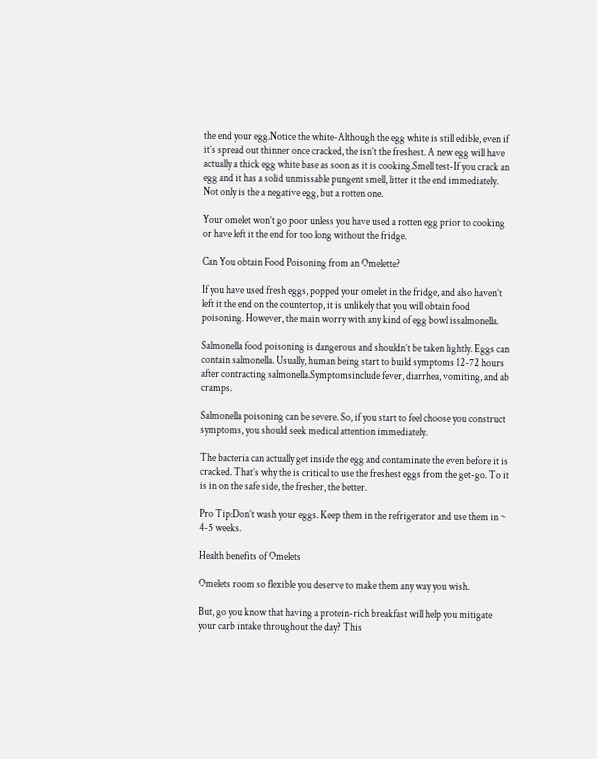the end your egg.Notice the white-Although the egg white is still edible, even if it’s spread out thinner once cracked, the isn’t the freshest. A new egg will have actually a thick egg white base as soon as it is cooking.Smell test-If you crack an egg and it has a solid unmissable pungent smell, litter it the end immediately. Not only is the a negative egg, but a rotten one.

Your omelet won’t go poor unless you have used a rotten egg prior to cooking or have left it the end for too long without the fridge.

Can You obtain Food Poisoning from an Omelette?

If you have used fresh eggs, popped your omelet in the fridge, and also haven’t left it the end on the countertop, it is unlikely that you will obtain food poisoning. However, the main worry with any kind of egg bowl issalmonella.

Salmonella food poisoning is dangerous and shouldn’t be taken lightly. Eggs can contain salmonella. Usually, human being start to build symptoms 12-72 hours after contracting salmonella.Symptomsinclude fever, diarrhea, vomiting, and ab cramps.

Salmonella poisoning can be severe. So, if you start to feel choose you construct symptoms, you should seek medical attention immediately.

The bacteria can actually get inside the egg and contaminate the even before it is cracked. That’s why the is critical to use the freshest eggs from the get-go. To it is in on the safe side, the fresher, the better.

Pro Tip:Don’t wash your eggs. Keep them in the refrigerator and use them in ~ 4-5 weeks.

Health benefits of Omelets

Omelets room so flexible you deserve to make them any way you wish.

But, go you know that having a protein-rich breakfast will help you mitigate your carb intake throughout the day? This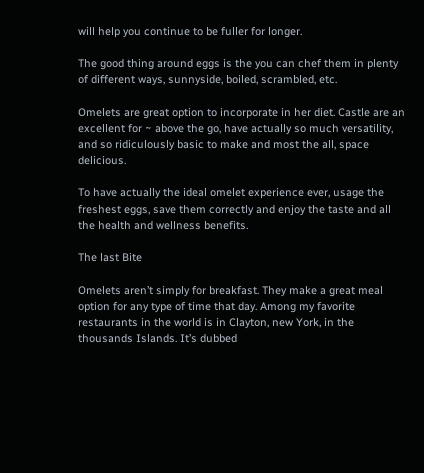will help you continue to be fuller for longer.

The good thing around eggs is the you can chef them in plenty of different ways, sunnyside, boiled, scrambled, etc.

Omelets are great option to incorporate in her diet. Castle are an excellent for ~ above the go, have actually so much versatility, and so ridiculously basic to make and most the all, space delicious.

To have actually the ideal omelet experience ever, usage the freshest eggs, save them correctly and enjoy the taste and all the health and wellness benefits.

The last Bite

Omelets aren’t simply for breakfast. They make a great meal option for any type of time that day. Among my favorite restaurants in the world is in Clayton, new York, in the thousands Islands. It’s dubbed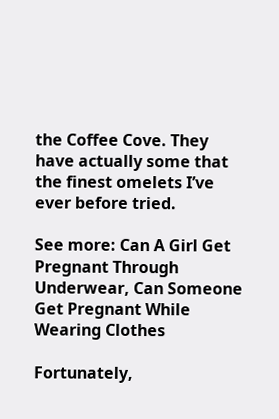the Coffee Cove. They have actually some that the finest omelets I’ve ever before tried.

See more: Can A Girl Get Pregnant Through Underwear, Can Someone Get Pregnant While Wearing Clothes

Fortunately,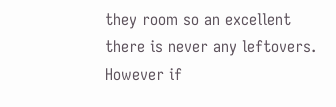they room so an excellent there is never any leftovers. However if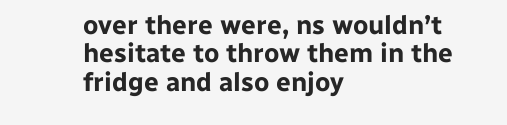over there were, ns wouldn’t hesitate to throw them in the fridge and also enjoy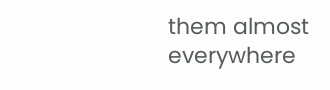them almost everywhere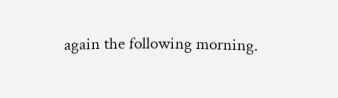again the following morning.